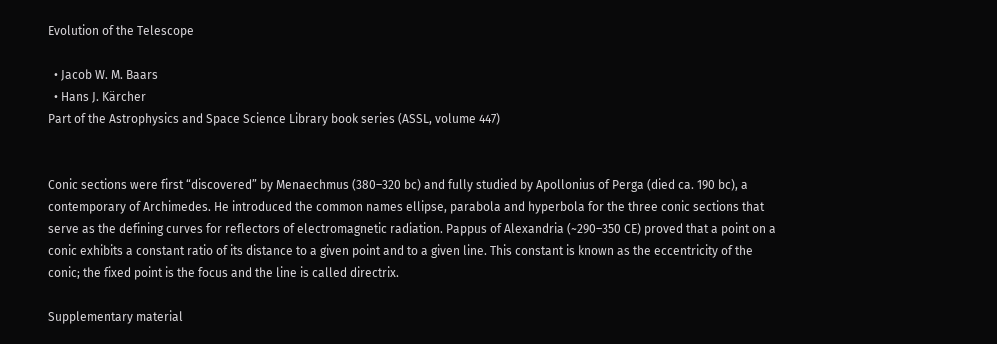Evolution of the Telescope

  • Jacob W. M. Baars
  • Hans J. Kärcher
Part of the Astrophysics and Space Science Library book series (ASSL, volume 447)


Conic sections were first “discovered” by Menaechmus (380–320 bc) and fully studied by Apollonius of Perga (died ca. 190 bc), a contemporary of Archimedes. He introduced the common names ellipse, parabola and hyperbola for the three conic sections that serve as the defining curves for reflectors of electromagnetic radiation. Pappus of Alexandria (~290–350 CE) proved that a point on a conic exhibits a constant ratio of its distance to a given point and to a given line. This constant is known as the eccentricity of the conic; the fixed point is the focus and the line is called directrix.

Supplementary material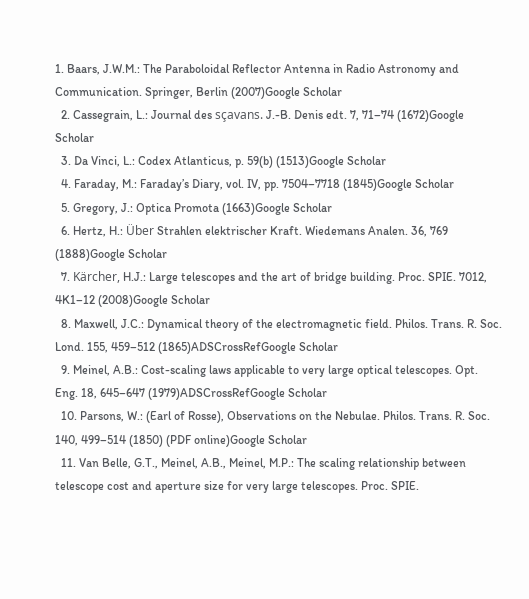1. Baars, J.W.M.: The Paraboloidal Reflector Antenna in Radio Astronomy and Communication. Springer, Berlin (2007)Google Scholar
  2. Cassegrain, L.: Journal des sçavans. J.-B. Denis edt. 7, 71–74 (1672)Google Scholar
  3. Da Vinci, L.: Codex Atlanticus, p. 59(b) (1513)Google Scholar
  4. Faraday, M.: Faraday’s Diary, vol. IV, pp. 7504–7718 (1845)Google Scholar
  5. Gregory, J.: Optica Promota (1663)Google Scholar
  6. Hertz, H.: Über Strahlen elektrischer Kraft. Wiedemans Analen. 36, 769 (1888)Google Scholar
  7. Kärcher, H.J.: Large telescopes and the art of bridge building. Proc. SPIE. 7012, 4K1–12 (2008)Google Scholar
  8. Maxwell, J.C.: Dynamical theory of the electromagnetic field. Philos. Trans. R. Soc. Lond. 155, 459–512 (1865)ADSCrossRefGoogle Scholar
  9. Meinel, A.B.: Cost-scaling laws applicable to very large optical telescopes. Opt. Eng. 18, 645–647 (1979)ADSCrossRefGoogle Scholar
  10. Parsons, W.: (Earl of Rosse), Observations on the Nebulae. Philos. Trans. R. Soc. 140, 499–514 (1850) (PDF online)Google Scholar
  11. Van Belle, G.T., Meinel, A.B., Meinel, M.P.: The scaling relationship between telescope cost and aperture size for very large telescopes. Proc. SPIE.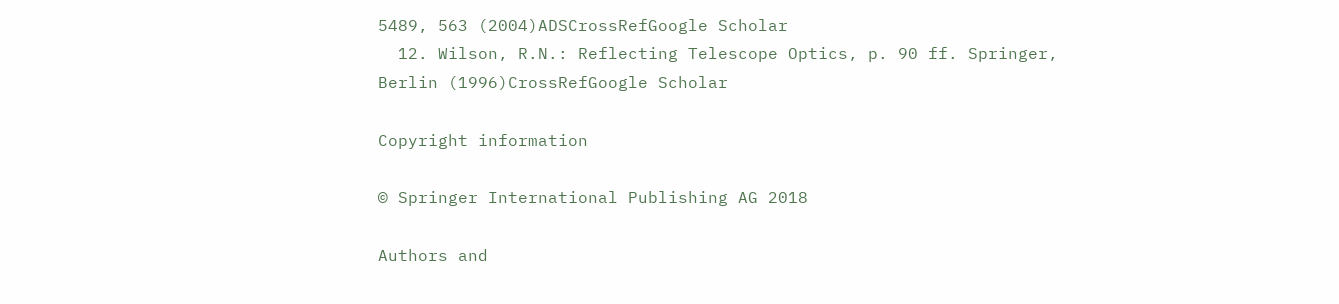5489, 563 (2004)ADSCrossRefGoogle Scholar
  12. Wilson, R.N.: Reflecting Telescope Optics, p. 90 ff. Springer, Berlin (1996)CrossRefGoogle Scholar

Copyright information

© Springer International Publishing AG 2018

Authors and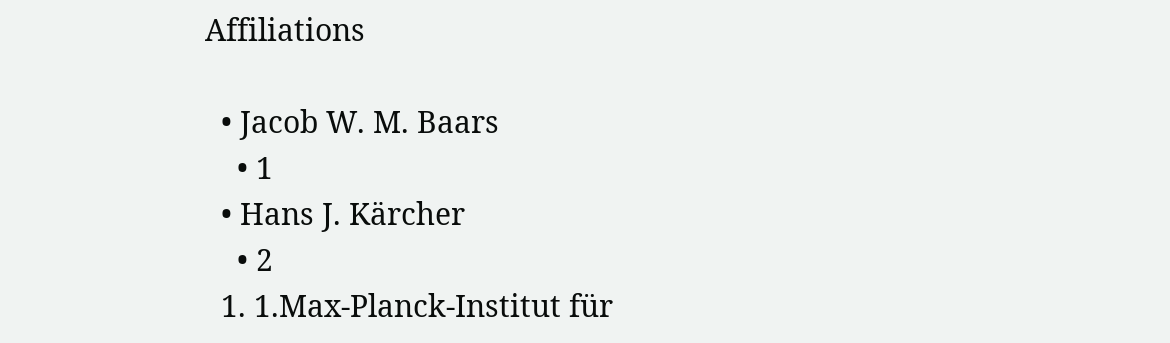Affiliations

  • Jacob W. M. Baars
    • 1
  • Hans J. Kärcher
    • 2
  1. 1.Max-Planck-Institut für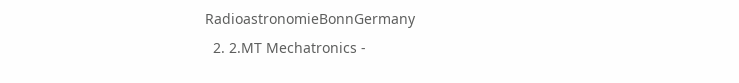RadioastronomieBonnGermany
  2. 2.MT Mechatronics -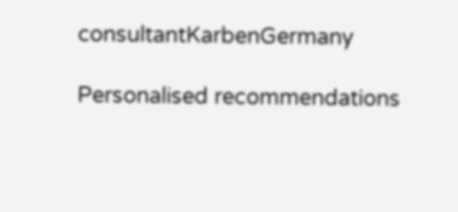consultantKarbenGermany

Personalised recommendations